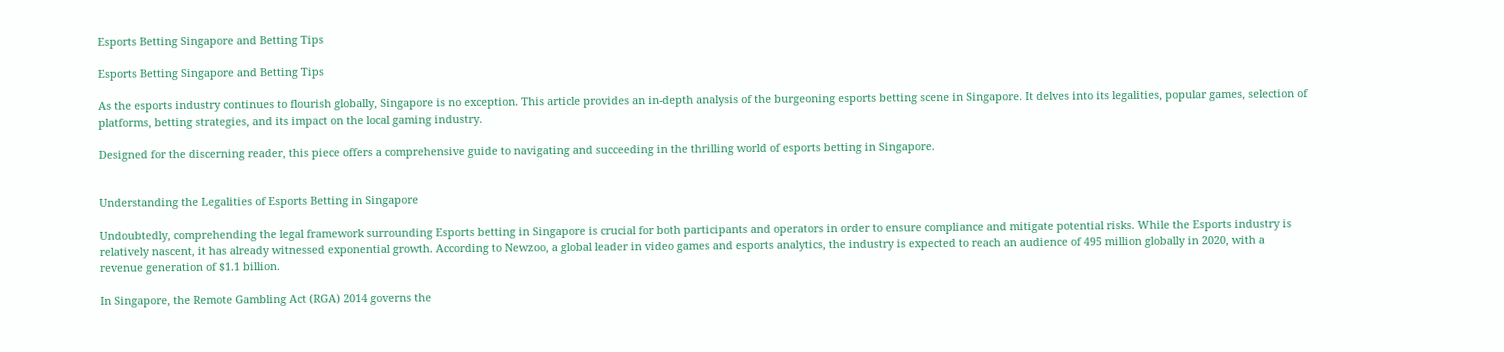Esports Betting Singapore and Betting Tips

Esports Betting Singapore and Betting Tips

As the esports industry continues to flourish globally, Singapore is no exception. This article provides an in-depth analysis of the burgeoning esports betting scene in Singapore. It delves into its legalities, popular games, selection of platforms, betting strategies, and its impact on the local gaming industry.

Designed for the discerning reader, this piece offers a comprehensive guide to navigating and succeeding in the thrilling world of esports betting in Singapore.


Understanding the Legalities of Esports Betting in Singapore

Undoubtedly, comprehending the legal framework surrounding Esports betting in Singapore is crucial for both participants and operators in order to ensure compliance and mitigate potential risks. While the Esports industry is relatively nascent, it has already witnessed exponential growth. According to Newzoo, a global leader in video games and esports analytics, the industry is expected to reach an audience of 495 million globally in 2020, with a revenue generation of $1.1 billion.

In Singapore, the Remote Gambling Act (RGA) 2014 governs the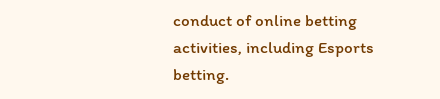conduct of online betting activities, including Esports betting.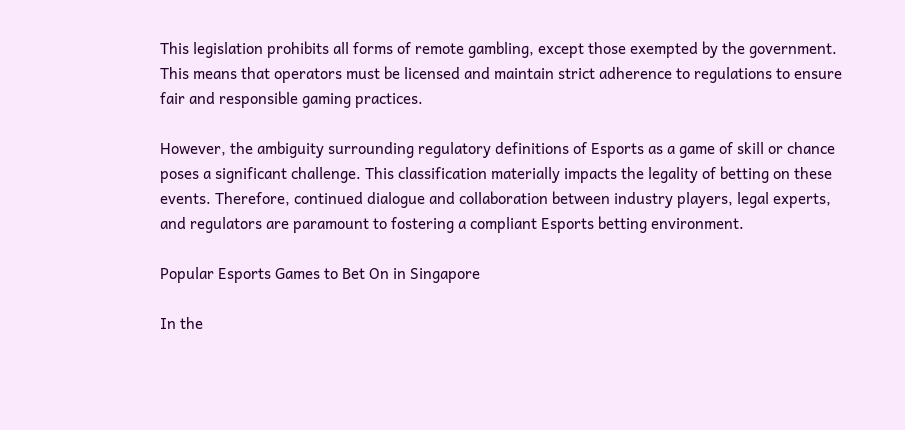This legislation prohibits all forms of remote gambling, except those exempted by the government. This means that operators must be licensed and maintain strict adherence to regulations to ensure fair and responsible gaming practices.

However, the ambiguity surrounding regulatory definitions of Esports as a game of skill or chance poses a significant challenge. This classification materially impacts the legality of betting on these events. Therefore, continued dialogue and collaboration between industry players, legal experts, and regulators are paramount to fostering a compliant Esports betting environment.

Popular Esports Games to Bet On in Singapore

In the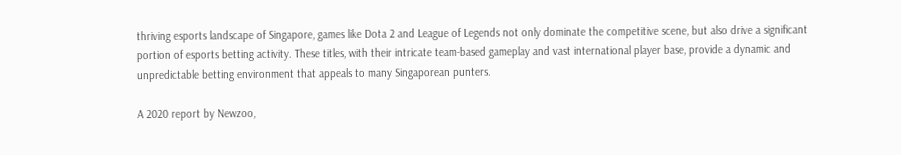thriving esports landscape of Singapore, games like Dota 2 and League of Legends not only dominate the competitive scene, but also drive a significant portion of esports betting activity. These titles, with their intricate team-based gameplay and vast international player base, provide a dynamic and unpredictable betting environment that appeals to many Singaporean punters.

A 2020 report by Newzoo,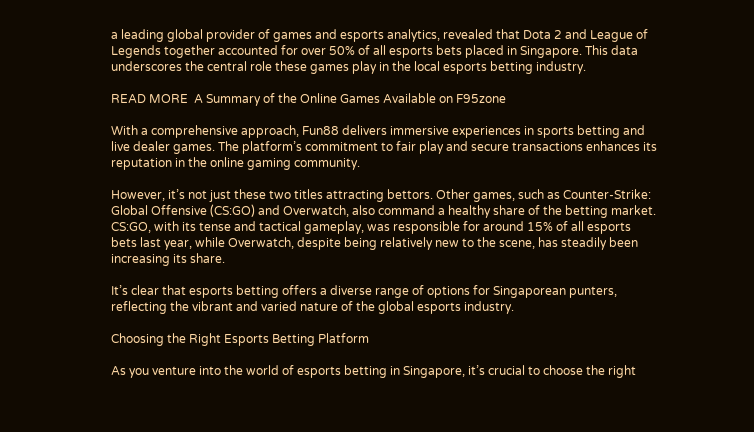a leading global provider of games and esports analytics, revealed that Dota 2 and League of Legends together accounted for over 50% of all esports bets placed in Singapore. This data underscores the central role these games play in the local esports betting industry.

READ MORE  A Summary of the Online Games Available on F95zone

With a comprehensive approach, Fun88 delivers immersive experiences in sports betting and live dealer games. The platform’s commitment to fair play and secure transactions enhances its reputation in the online gaming community.

However, it’s not just these two titles attracting bettors. Other games, such as Counter-Strike: Global Offensive (CS:GO) and Overwatch, also command a healthy share of the betting market. CS:GO, with its tense and tactical gameplay, was responsible for around 15% of all esports bets last year, while Overwatch, despite being relatively new to the scene, has steadily been increasing its share.

It’s clear that esports betting offers a diverse range of options for Singaporean punters, reflecting the vibrant and varied nature of the global esports industry.

Choosing the Right Esports Betting Platform

As you venture into the world of esports betting in Singapore, it’s crucial to choose the right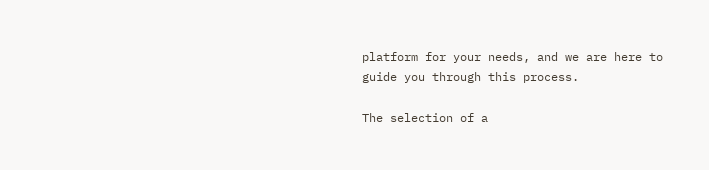platform for your needs, and we are here to guide you through this process.

The selection of a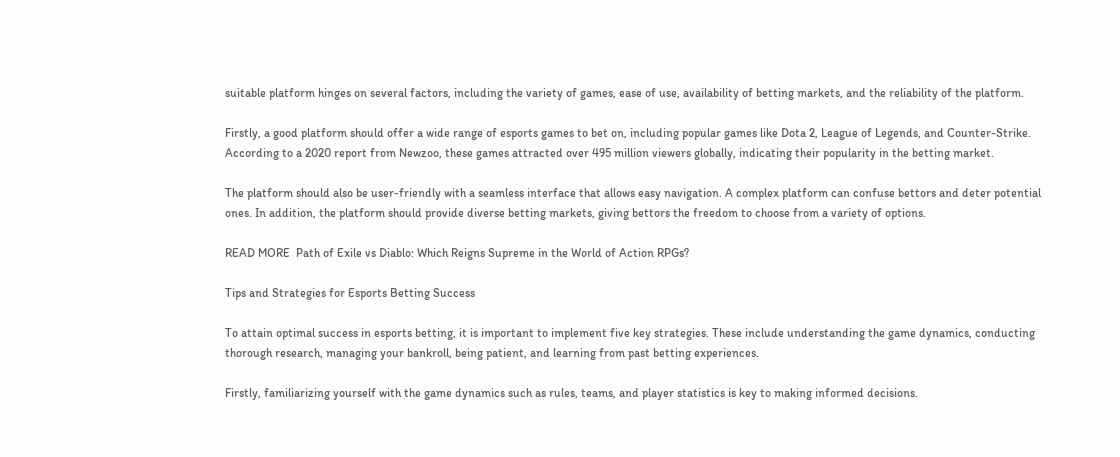suitable platform hinges on several factors, including the variety of games, ease of use, availability of betting markets, and the reliability of the platform.

Firstly, a good platform should offer a wide range of esports games to bet on, including popular games like Dota 2, League of Legends, and Counter-Strike. According to a 2020 report from Newzoo, these games attracted over 495 million viewers globally, indicating their popularity in the betting market.

The platform should also be user-friendly with a seamless interface that allows easy navigation. A complex platform can confuse bettors and deter potential ones. In addition, the platform should provide diverse betting markets, giving bettors the freedom to choose from a variety of options.

READ MORE  Path of Exile vs Diablo: Which Reigns Supreme in the World of Action RPGs?

Tips and Strategies for Esports Betting Success

To attain optimal success in esports betting, it is important to implement five key strategies. These include understanding the game dynamics, conducting thorough research, managing your bankroll, being patient, and learning from past betting experiences.

Firstly, familiarizing yourself with the game dynamics such as rules, teams, and player statistics is key to making informed decisions.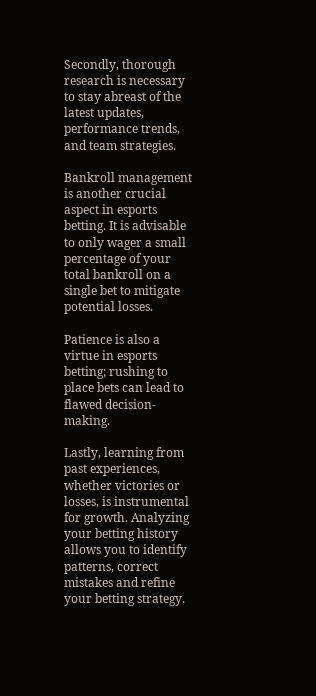Secondly, thorough research is necessary to stay abreast of the latest updates, performance trends, and team strategies.

Bankroll management is another crucial aspect in esports betting. It is advisable to only wager a small percentage of your total bankroll on a single bet to mitigate potential losses.

Patience is also a virtue in esports betting; rushing to place bets can lead to flawed decision-making.

Lastly, learning from past experiences, whether victories or losses, is instrumental for growth. Analyzing your betting history allows you to identify patterns, correct mistakes and refine your betting strategy.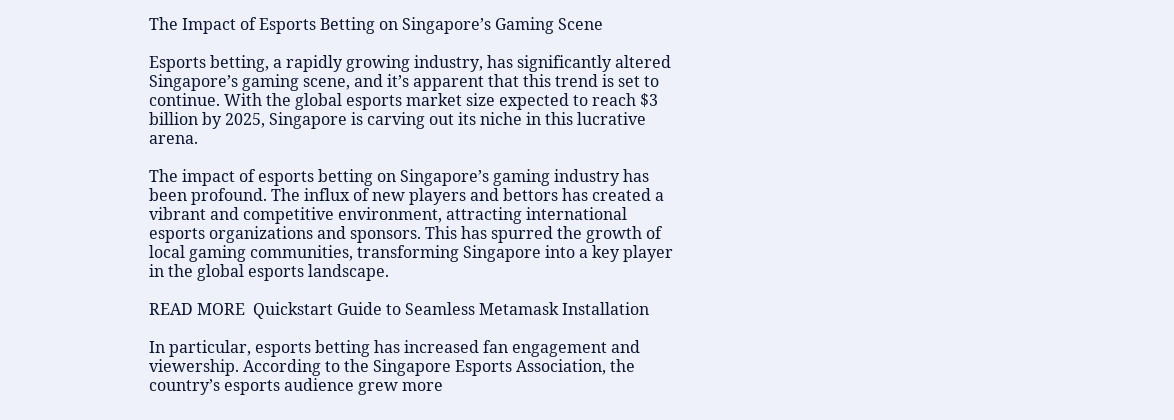The Impact of Esports Betting on Singapore’s Gaming Scene

Esports betting, a rapidly growing industry, has significantly altered Singapore’s gaming scene, and it’s apparent that this trend is set to continue. With the global esports market size expected to reach $3 billion by 2025, Singapore is carving out its niche in this lucrative arena.

The impact of esports betting on Singapore’s gaming industry has been profound. The influx of new players and bettors has created a vibrant and competitive environment, attracting international esports organizations and sponsors. This has spurred the growth of local gaming communities, transforming Singapore into a key player in the global esports landscape.

READ MORE  Quickstart Guide to Seamless Metamask Installation

In particular, esports betting has increased fan engagement and viewership. According to the Singapore Esports Association, the country’s esports audience grew more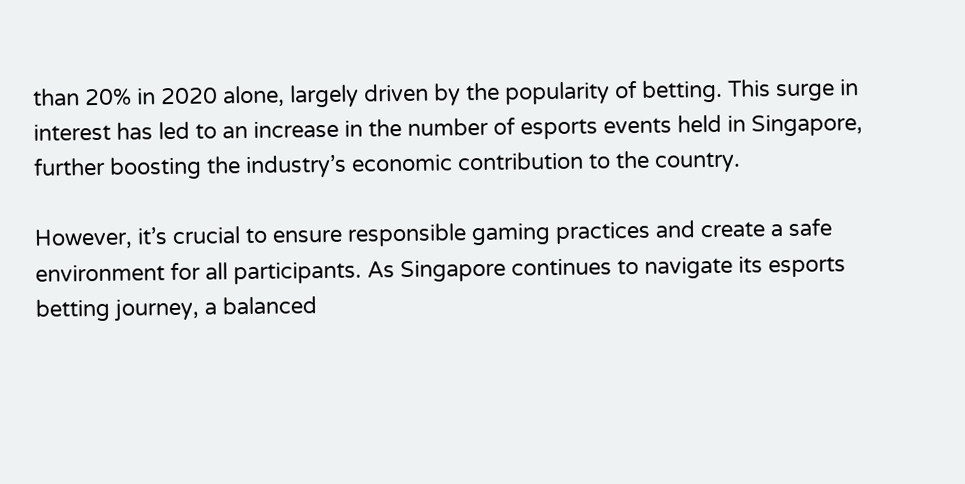than 20% in 2020 alone, largely driven by the popularity of betting. This surge in interest has led to an increase in the number of esports events held in Singapore, further boosting the industry’s economic contribution to the country.

However, it’s crucial to ensure responsible gaming practices and create a safe environment for all participants. As Singapore continues to navigate its esports betting journey, a balanced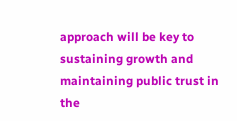approach will be key to sustaining growth and maintaining public trust in the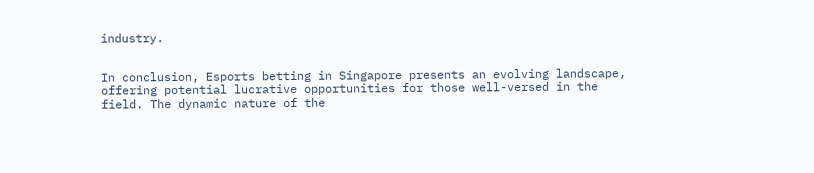industry.


In conclusion, Esports betting in Singapore presents an evolving landscape, offering potential lucrative opportunities for those well-versed in the field. The dynamic nature of the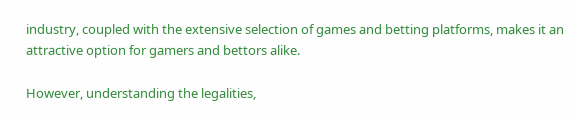industry, coupled with the extensive selection of games and betting platforms, makes it an attractive option for gamers and bettors alike.

However, understanding the legalities,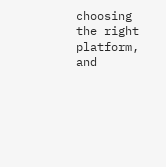choosing the right platform, and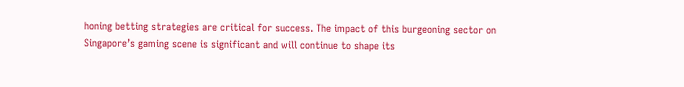honing betting strategies are critical for success. The impact of this burgeoning sector on Singapore’s gaming scene is significant and will continue to shape its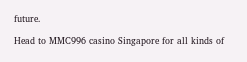future.

Head to MMC996 casino Singapore for all kinds of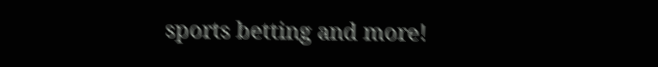sports betting and more!